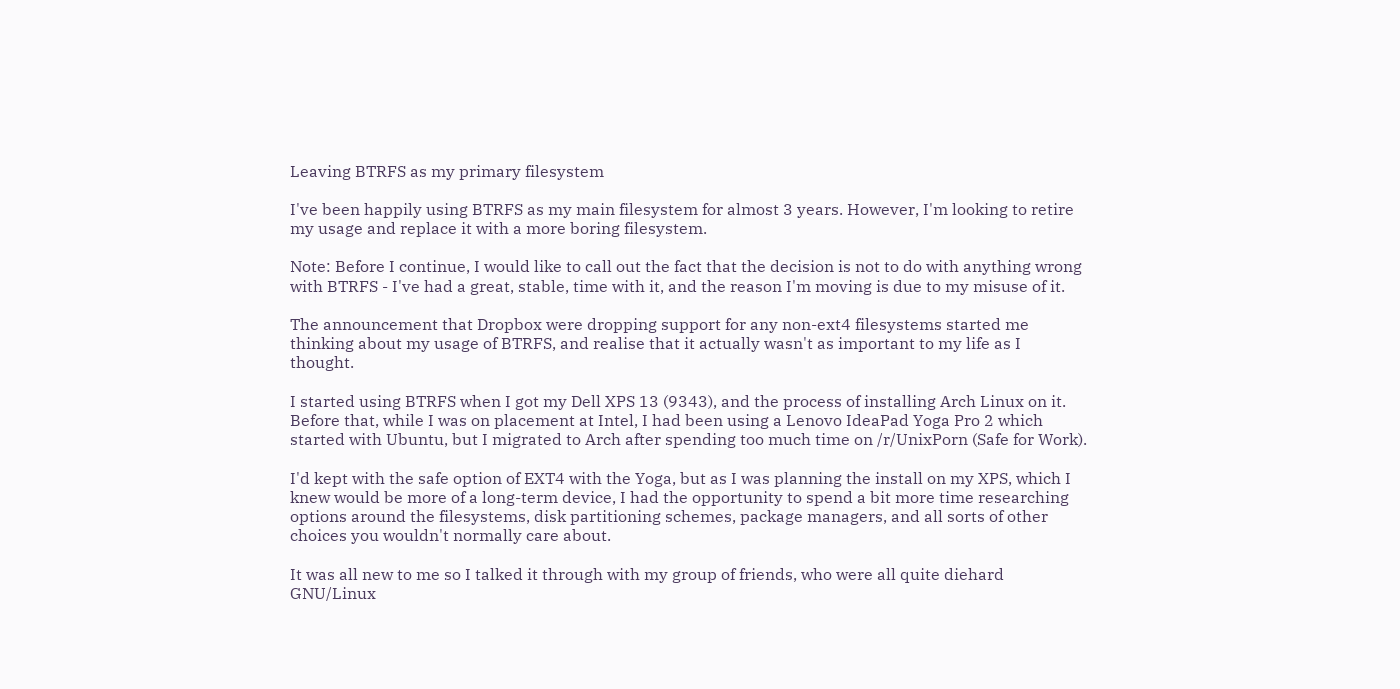Leaving BTRFS as my primary filesystem

I've been happily using BTRFS as my main filesystem for almost 3 years. However, I'm looking to retire my usage and replace it with a more boring filesystem.

Note: Before I continue, I would like to call out the fact that the decision is not to do with anything wrong with BTRFS - I've had a great, stable, time with it, and the reason I'm moving is due to my misuse of it.

The announcement that Dropbox were dropping support for any non-ext4 filesystems started me thinking about my usage of BTRFS, and realise that it actually wasn't as important to my life as I thought.

I started using BTRFS when I got my Dell XPS 13 (9343), and the process of installing Arch Linux on it. Before that, while I was on placement at Intel, I had been using a Lenovo IdeaPad Yoga Pro 2 which started with Ubuntu, but I migrated to Arch after spending too much time on /r/UnixPorn (Safe for Work).

I'd kept with the safe option of EXT4 with the Yoga, but as I was planning the install on my XPS, which I knew would be more of a long-term device, I had the opportunity to spend a bit more time researching options around the filesystems, disk partitioning schemes, package managers, and all sorts of other choices you wouldn't normally care about.

It was all new to me so I talked it through with my group of friends, who were all quite diehard GNU/Linux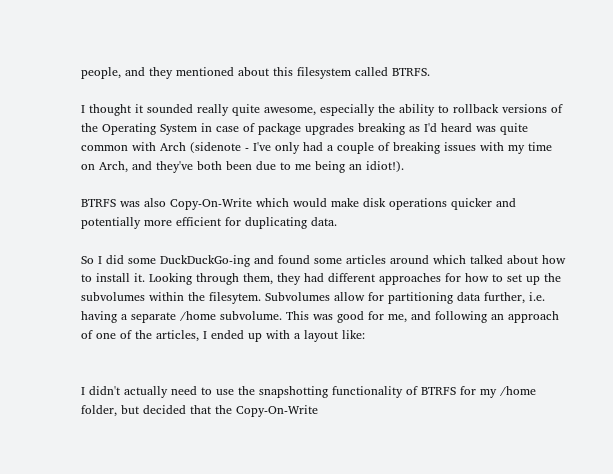people, and they mentioned about this filesystem called BTRFS.

I thought it sounded really quite awesome, especially the ability to rollback versions of the Operating System in case of package upgrades breaking as I'd heard was quite common with Arch (sidenote - I've only had a couple of breaking issues with my time on Arch, and they've both been due to me being an idiot!).

BTRFS was also Copy-On-Write which would make disk operations quicker and potentially more efficient for duplicating data.

So I did some DuckDuckGo-ing and found some articles around which talked about how to install it. Looking through them, they had different approaches for how to set up the subvolumes within the filesytem. Subvolumes allow for partitioning data further, i.e. having a separate /home subvolume. This was good for me, and following an approach of one of the articles, I ended up with a layout like:


I didn't actually need to use the snapshotting functionality of BTRFS for my /home folder, but decided that the Copy-On-Write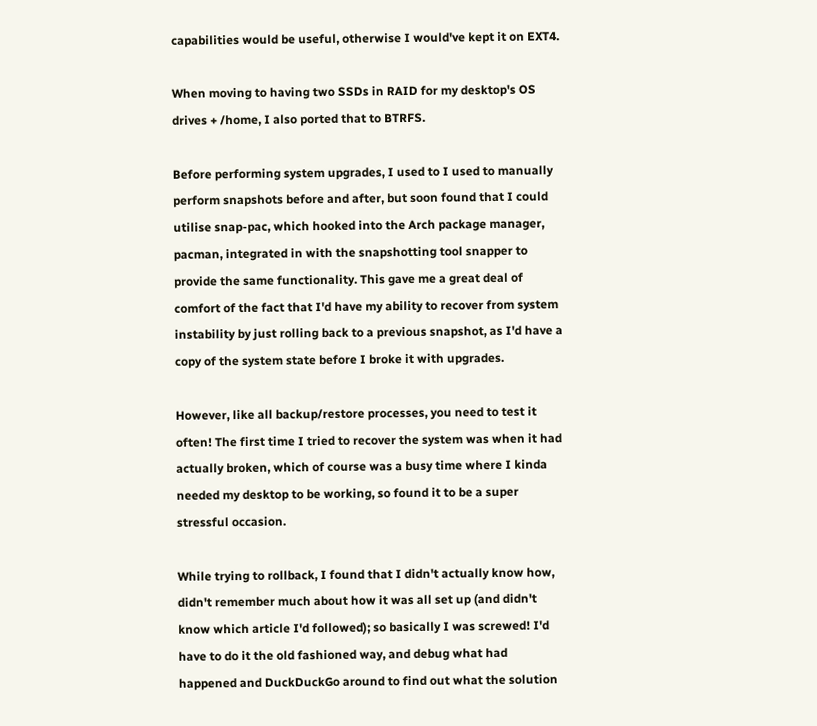capabilities would be useful, otherwise I would've kept it on EXT4.

When moving to having two SSDs in RAID for my desktop's OS drives + /home, I also ported that to BTRFS.

Before performing system upgrades, I used to I used to manually perform snapshots before and after, but soon found that I could utilise snap-pac, which hooked into the Arch package manager, pacman, integrated in with the snapshotting tool snapper to provide the same functionality. This gave me a great deal of comfort of the fact that I'd have my ability to recover from system instability by just rolling back to a previous snapshot, as I'd have a copy of the system state before I broke it with upgrades.

However, like all backup/restore processes, you need to test it often! The first time I tried to recover the system was when it had actually broken, which of course was a busy time where I kinda needed my desktop to be working, so found it to be a super stressful occasion.

While trying to rollback, I found that I didn't actually know how, didn't remember much about how it was all set up (and didn't know which article I'd followed); so basically I was screwed! I'd have to do it the old fashioned way, and debug what had happened and DuckDuckGo around to find out what the solution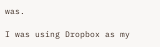was.

I was using Dropbox as my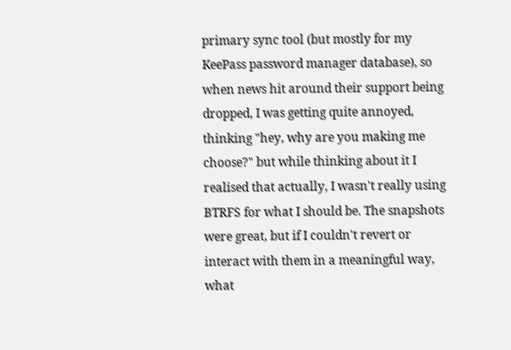primary sync tool (but mostly for my KeePass password manager database), so when news hit around their support being dropped, I was getting quite annoyed, thinking "hey, why are you making me choose?" but while thinking about it I realised that actually, I wasn't really using BTRFS for what I should be. The snapshots were great, but if I couldn't revert or interact with them in a meaningful way, what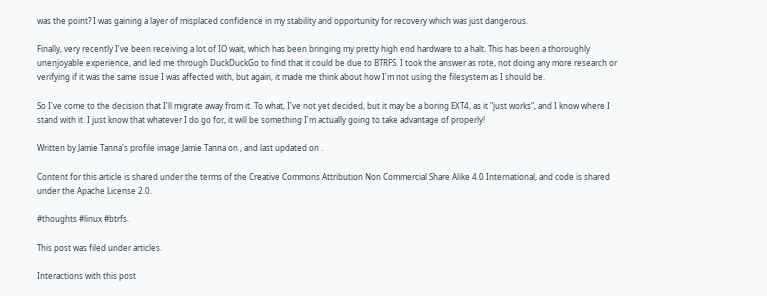was the point? I was gaining a layer of misplaced confidence in my stability and opportunity for recovery which was just dangerous.

Finally, very recently I've been receiving a lot of IO wait, which has been bringing my pretty high end hardware to a halt. This has been a thoroughly unenjoyable experience, and led me through DuckDuckGo to find that it could be due to BTRFS. I took the answer as rote, not doing any more research or verifying if it was the same issue I was affected with, but again, it made me think about how I'm not using the filesystem as I should be.

So I've come to the decision that I'll migrate away from it. To what, I've not yet decided, but it may be a boring EXT4, as it "just works", and I know where I stand with it. I just know that whatever I do go for, it will be something I'm actually going to take advantage of properly!

Written by Jamie Tanna's profile image Jamie Tanna on , and last updated on .

Content for this article is shared under the terms of the Creative Commons Attribution Non Commercial Share Alike 4.0 International, and code is shared under the Apache License 2.0.

#thoughts #linux #btrfs.

This post was filed under articles.

Interactions with this post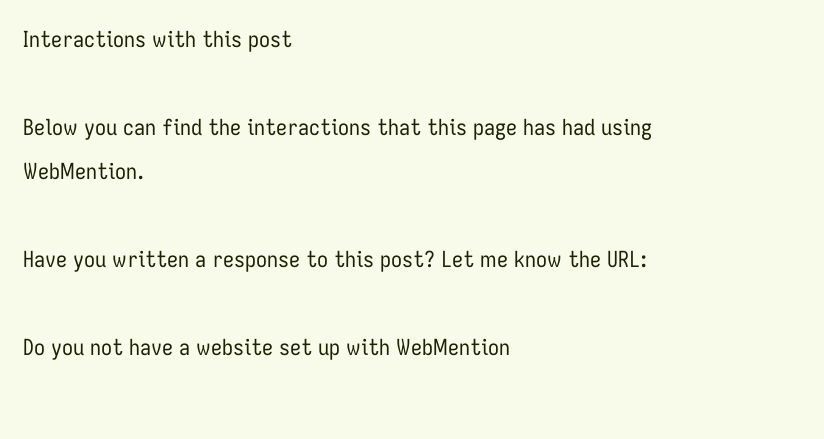Interactions with this post

Below you can find the interactions that this page has had using WebMention.

Have you written a response to this post? Let me know the URL:

Do you not have a website set up with WebMention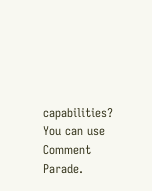capabilities? You can use Comment Parade.